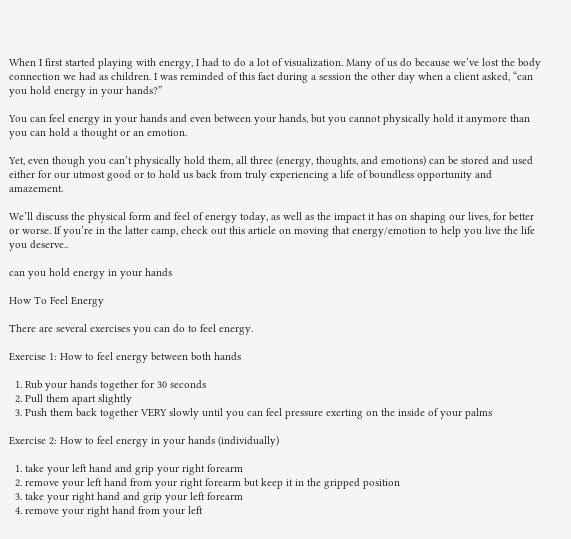When I first started playing with energy, I had to do a lot of visualization. Many of us do because we’ve lost the body connection we had as children. I was reminded of this fact during a session the other day when a client asked, “can you hold energy in your hands?”

You can feel energy in your hands and even between your hands, but you cannot physically hold it anymore than you can hold a thought or an emotion.

Yet, even though you can’t physically hold them, all three (energy, thoughts, and emotions) can be stored and used either for our utmost good or to hold us back from truly experiencing a life of boundless opportunity and amazement.

We’ll discuss the physical form and feel of energy today, as well as the impact it has on shaping our lives, for better or worse. If you’re in the latter camp, check out this article on moving that energy/emotion to help you live the life you deserve..

can you hold energy in your hands

How To Feel Energy

There are several exercises you can do to feel energy.

Exercise 1: How to feel energy between both hands

  1. Rub your hands together for 30 seconds
  2. Pull them apart slightly
  3. Push them back together VERY slowly until you can feel pressure exerting on the inside of your palms

Exercise 2: How to feel energy in your hands (individually)

  1. take your left hand and grip your right forearm
  2. remove your left hand from your right forearm but keep it in the gripped position
  3. take your right hand and grip your left forearm
  4. remove your right hand from your left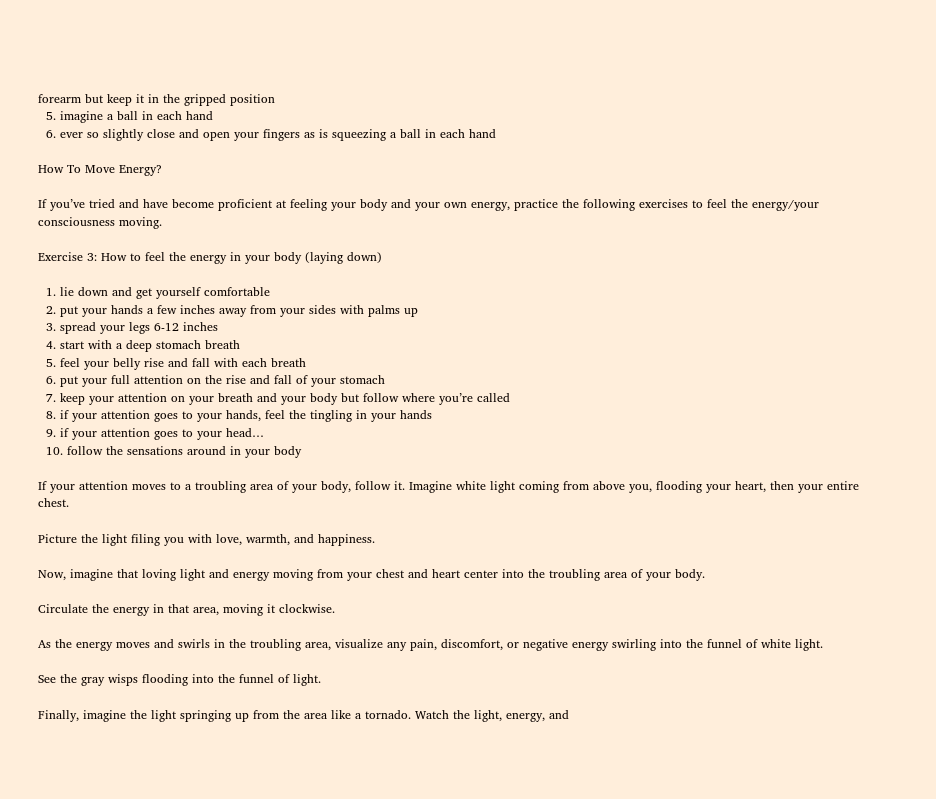forearm but keep it in the gripped position
  5. imagine a ball in each hand
  6. ever so slightly close and open your fingers as is squeezing a ball in each hand

How To Move Energy?

If you’ve tried and have become proficient at feeling your body and your own energy, practice the following exercises to feel the energy/your consciousness moving.

Exercise 3: How to feel the energy in your body (laying down)

  1. lie down and get yourself comfortable
  2. put your hands a few inches away from your sides with palms up
  3. spread your legs 6-12 inches
  4. start with a deep stomach breath
  5. feel your belly rise and fall with each breath
  6. put your full attention on the rise and fall of your stomach
  7. keep your attention on your breath and your body but follow where you’re called
  8. if your attention goes to your hands, feel the tingling in your hands
  9. if your attention goes to your head…
  10. follow the sensations around in your body

If your attention moves to a troubling area of your body, follow it. Imagine white light coming from above you, flooding your heart, then your entire chest.

Picture the light filing you with love, warmth, and happiness.

Now, imagine that loving light and energy moving from your chest and heart center into the troubling area of your body.

Circulate the energy in that area, moving it clockwise.

As the energy moves and swirls in the troubling area, visualize any pain, discomfort, or negative energy swirling into the funnel of white light.

See the gray wisps flooding into the funnel of light.

Finally, imagine the light springing up from the area like a tornado. Watch the light, energy, and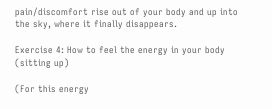pain/discomfort rise out of your body and up into the sky, where it finally disappears.

Exercise 4: How to feel the energy in your body (sitting up)

(For this energy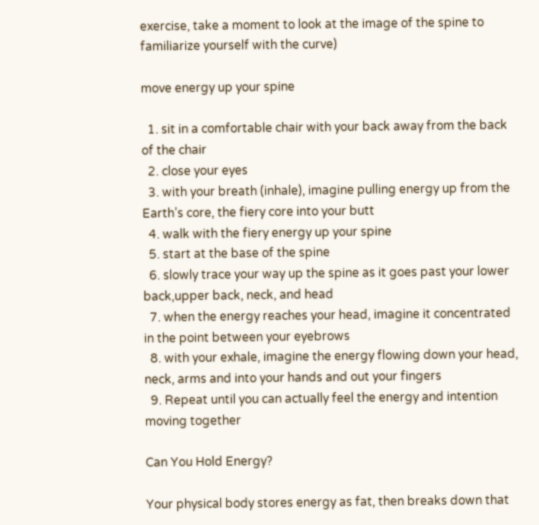exercise, take a moment to look at the image of the spine to familiarize yourself with the curve)

move energy up your spine

  1. sit in a comfortable chair with your back away from the back of the chair
  2. close your eyes
  3. with your breath (inhale), imagine pulling energy up from the Earth’s core, the fiery core into your butt
  4. walk with the fiery energy up your spine
  5. start at the base of the spine
  6. slowly trace your way up the spine as it goes past your lower back,upper back, neck, and head
  7. when the energy reaches your head, imagine it concentrated in the point between your eyebrows
  8. with your exhale, imagine the energy flowing down your head, neck, arms and into your hands and out your fingers
  9. Repeat until you can actually feel the energy and intention moving together

Can You Hold Energy?

Your physical body stores energy as fat, then breaks down that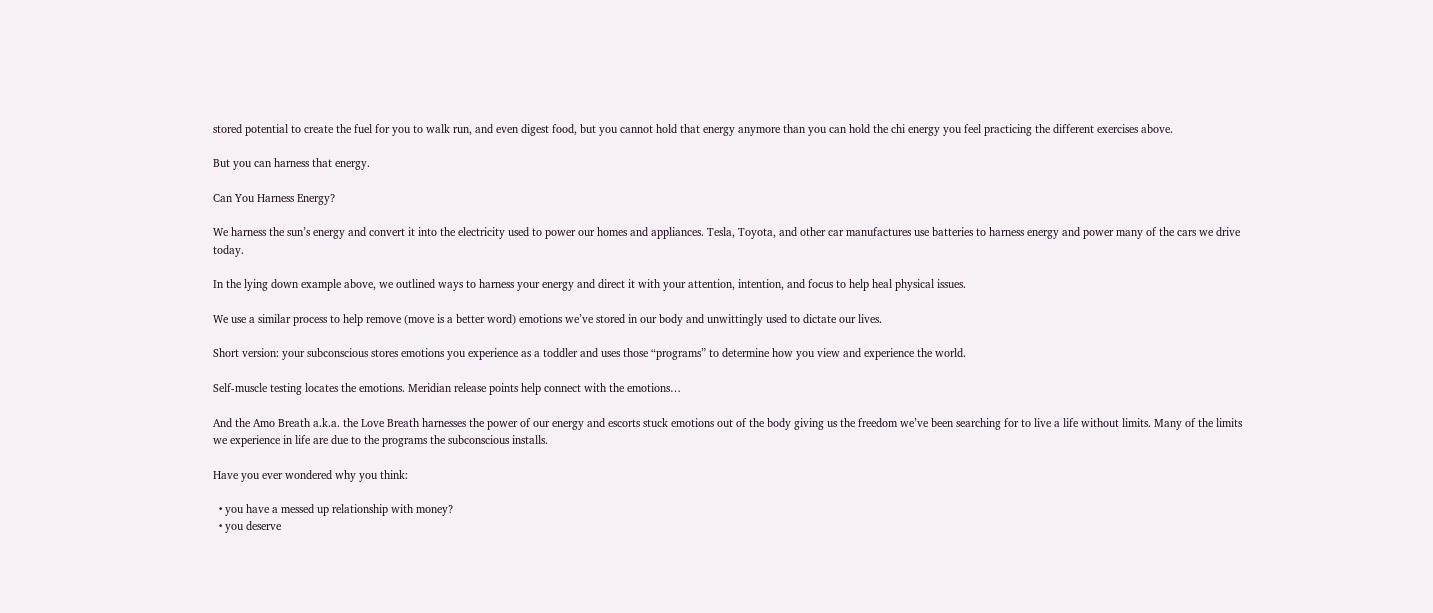stored potential to create the fuel for you to walk run, and even digest food, but you cannot hold that energy anymore than you can hold the chi energy you feel practicing the different exercises above.

But you can harness that energy.

Can You Harness Energy?

We harness the sun’s energy and convert it into the electricity used to power our homes and appliances. Tesla, Toyota, and other car manufactures use batteries to harness energy and power many of the cars we drive today.

In the lying down example above, we outlined ways to harness your energy and direct it with your attention, intention, and focus to help heal physical issues.

We use a similar process to help remove (move is a better word) emotions we’ve stored in our body and unwittingly used to dictate our lives.

Short version: your subconscious stores emotions you experience as a toddler and uses those “programs” to determine how you view and experience the world.

Self-muscle testing locates the emotions. Meridian release points help connect with the emotions…

And the Amo Breath a.k.a. the Love Breath harnesses the power of our energy and escorts stuck emotions out of the body giving us the freedom we’ve been searching for to live a life without limits. Many of the limits we experience in life are due to the programs the subconscious installs.

Have you ever wondered why you think:

  • you have a messed up relationship with money?
  • you deserve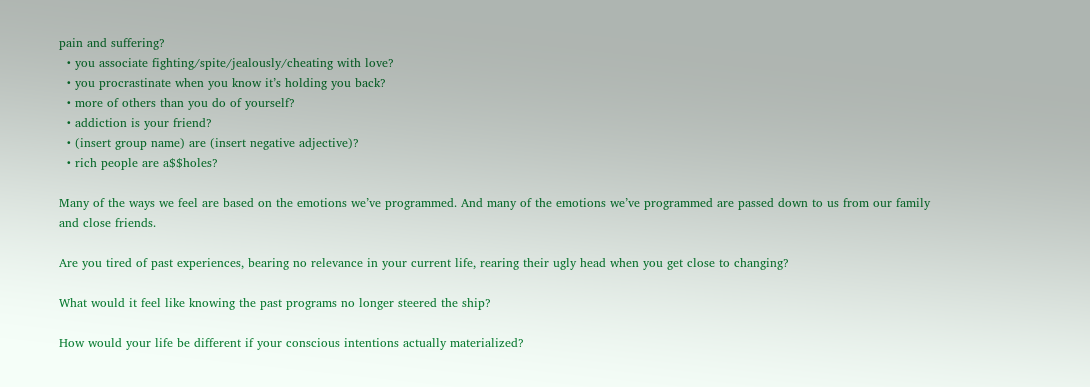pain and suffering?
  • you associate fighting/spite/jealously/cheating with love?
  • you procrastinate when you know it’s holding you back?
  • more of others than you do of yourself?
  • addiction is your friend?
  • (insert group name) are (insert negative adjective)?
  • rich people are a$$holes?

Many of the ways we feel are based on the emotions we’ve programmed. And many of the emotions we’ve programmed are passed down to us from our family and close friends.

Are you tired of past experiences, bearing no relevance in your current life, rearing their ugly head when you get close to changing?

What would it feel like knowing the past programs no longer steered the ship?

How would your life be different if your conscious intentions actually materialized?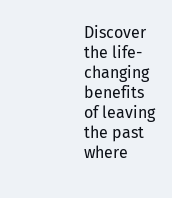Discover the life-changing benefits of leaving the past where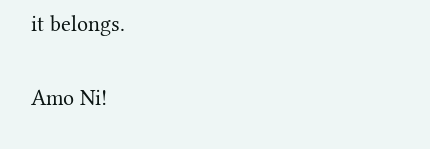it belongs.

Amo Ni!